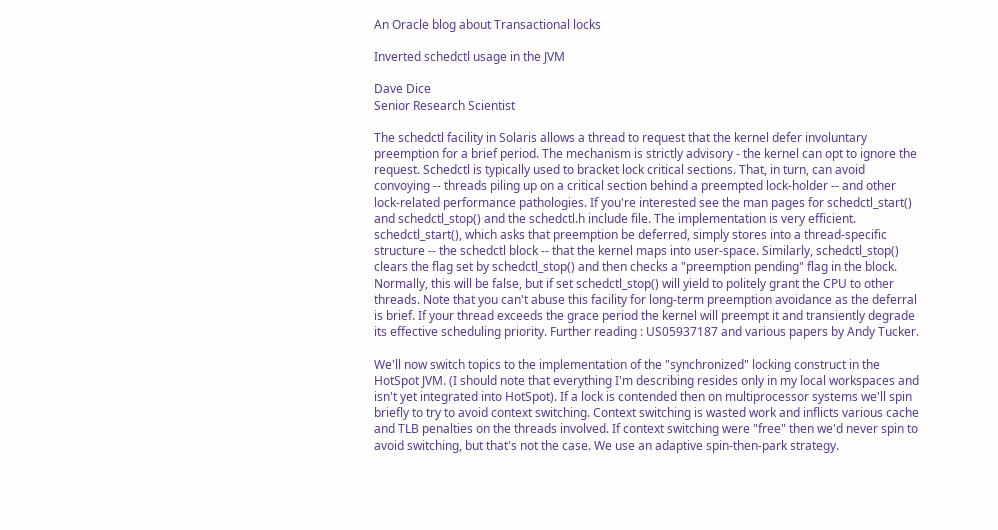An Oracle blog about Transactional locks

Inverted schedctl usage in the JVM

Dave Dice
Senior Research Scientist

The schedctl facility in Solaris allows a thread to request that the kernel defer involuntary preemption for a brief period. The mechanism is strictly advisory - the kernel can opt to ignore the request. Schedctl is typically used to bracket lock critical sections. That, in turn, can avoid convoying -- threads piling up on a critical section behind a preempted lock-holder -- and other lock-related performance pathologies. If you're interested see the man pages for schedctl_start() and schedctl_stop() and the schedctl.h include file. The implementation is very efficient. schedctl_start(), which asks that preemption be deferred, simply stores into a thread-specific structure -- the schedctl block -- that the kernel maps into user-space. Similarly, schedctl_stop() clears the flag set by schedctl_stop() and then checks a "preemption pending" flag in the block. Normally, this will be false, but if set schedctl_stop() will yield to politely grant the CPU to other threads. Note that you can't abuse this facility for long-term preemption avoidance as the deferral is brief. If your thread exceeds the grace period the kernel will preempt it and transiently degrade its effective scheduling priority. Further reading : US05937187 and various papers by Andy Tucker.

We'll now switch topics to the implementation of the "synchronized" locking construct in the HotSpot JVM. (I should note that everything I'm describing resides only in my local workspaces and isn't yet integrated into HotSpot). If a lock is contended then on multiprocessor systems we'll spin briefly to try to avoid context switching. Context switching is wasted work and inflicts various cache and TLB penalties on the threads involved. If context switching were "free" then we'd never spin to avoid switching, but that's not the case. We use an adaptive spin-then-park strategy.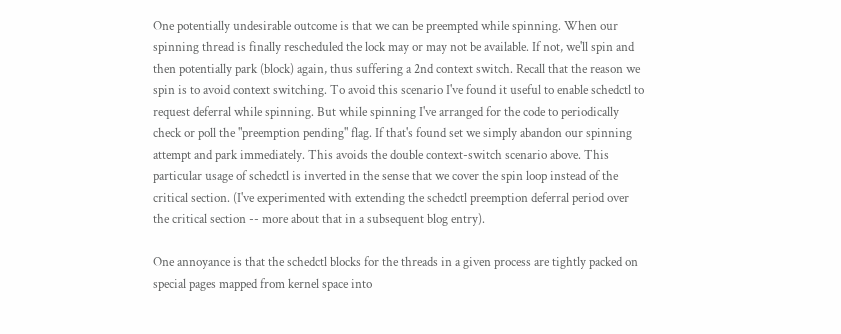One potentially undesirable outcome is that we can be preempted while spinning. When our spinning thread is finally rescheduled the lock may or may not be available. If not, we'll spin and then potentially park (block) again, thus suffering a 2nd context switch. Recall that the reason we spin is to avoid context switching. To avoid this scenario I've found it useful to enable schedctl to request deferral while spinning. But while spinning I've arranged for the code to periodically check or poll the "preemption pending" flag. If that's found set we simply abandon our spinning attempt and park immediately. This avoids the double context-switch scenario above. This particular usage of schedctl is inverted in the sense that we cover the spin loop instead of the critical section. (I've experimented with extending the schedctl preemption deferral period over the critical section -- more about that in a subsequent blog entry).

One annoyance is that the schedctl blocks for the threads in a given process are tightly packed on special pages mapped from kernel space into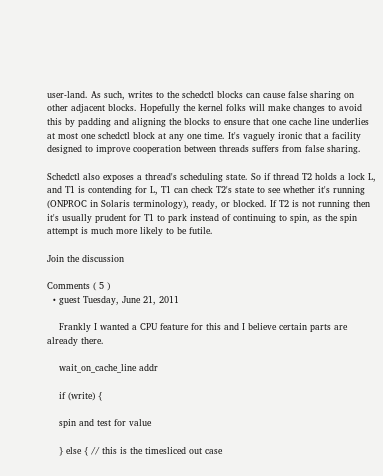user-land. As such, writes to the schedctl blocks can cause false sharing on other adjacent blocks. Hopefully the kernel folks will make changes to avoid this by padding and aligning the blocks to ensure that one cache line underlies at most one schedctl block at any one time. It's vaguely ironic that a facility designed to improve cooperation between threads suffers from false sharing.

Schedctl also exposes a thread's scheduling state. So if thread T2 holds a lock L, and T1 is contending for L, T1 can check T2's state to see whether it's running (ONPROC in Solaris terminology), ready, or blocked. If T2 is not running then it's usually prudent for T1 to park instead of continuing to spin, as the spin attempt is much more likely to be futile.

Join the discussion

Comments ( 5 )
  • guest Tuesday, June 21, 2011

    Frankly I wanted a CPU feature for this and I believe certain parts are already there.

    wait_on_cache_line addr

    if (write) {

    spin and test for value

    } else { // this is the timesliced out case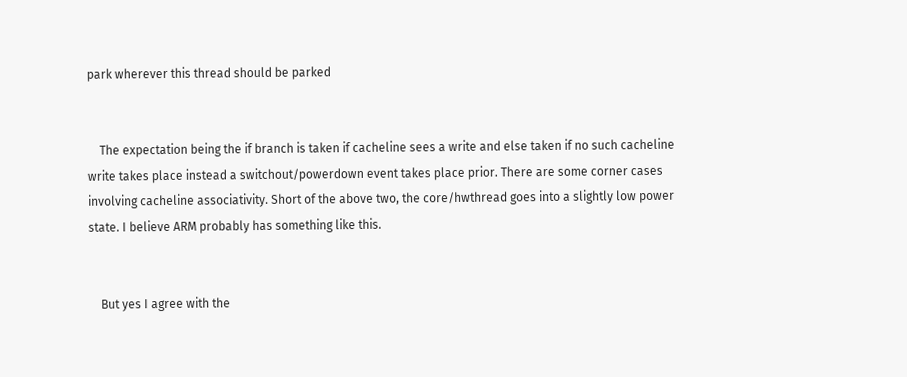park wherever this thread should be parked


    The expectation being the if branch is taken if cacheline sees a write and else taken if no such cacheline write takes place instead a switchout/powerdown event takes place prior. There are some corner cases involving cacheline associativity. Short of the above two, the core/hwthread goes into a slightly low power state. I believe ARM probably has something like this.


    But yes I agree with the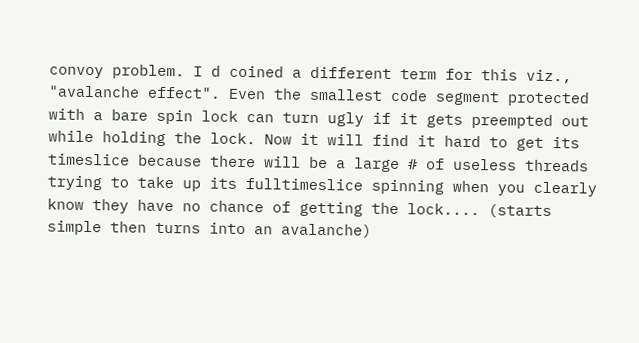convoy problem. I d coined a different term for this viz., "avalanche effect". Even the smallest code segment protected with a bare spin lock can turn ugly if it gets preempted out while holding the lock. Now it will find it hard to get its timeslice because there will be a large # of useless threads trying to take up its fulltimeslice spinning when you clearly know they have no chance of getting the lock.... (starts simple then turns into an avalanche)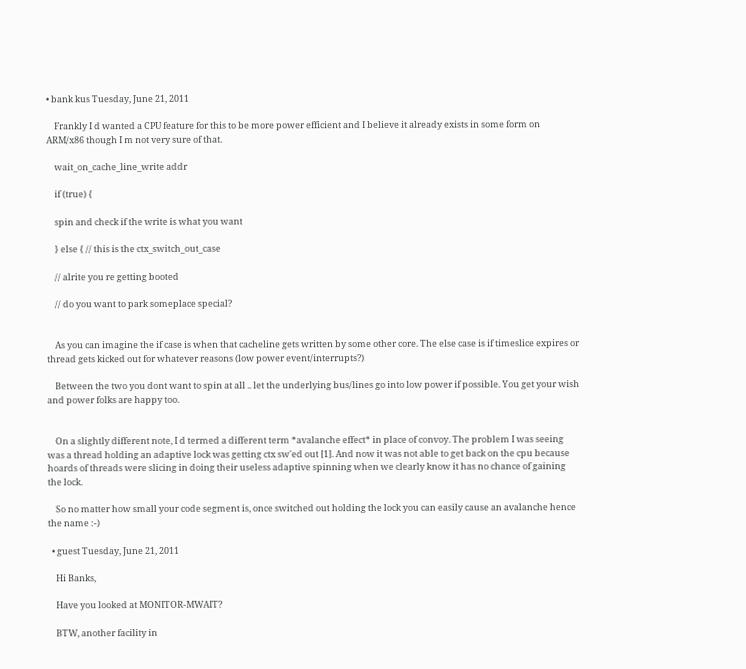• bank kus Tuesday, June 21, 2011

    Frankly I d wanted a CPU feature for this to be more power efficient and I believe it already exists in some form on ARM/x86 though I m not very sure of that.

    wait_on_cache_line_write addr

    if (true) {

    spin and check if the write is what you want

    } else { // this is the ctx_switch_out_case

    // alrite you re getting booted

    // do you want to park someplace special?


    As you can imagine the if case is when that cacheline gets written by some other core. The else case is if timeslice expires or thread gets kicked out for whatever reasons (low power event/interrupts?)

    Between the two you dont want to spin at all .. let the underlying bus/lines go into low power if possible. You get your wish and power folks are happy too.


    On a slightly different note, I d termed a different term *avalanche effect* in place of convoy. The problem I was seeing was a thread holding an adaptive lock was getting ctx sw'ed out [1]. And now it was not able to get back on the cpu because hoards of threads were slicing in doing their useless adaptive spinning when we clearly know it has no chance of gaining the lock.

    So no matter how small your code segment is, once switched out holding the lock you can easily cause an avalanche hence the name :-)

  • guest Tuesday, June 21, 2011

    Hi Banks,

    Have you looked at MONITOR-MWAIT?

    BTW, another facility in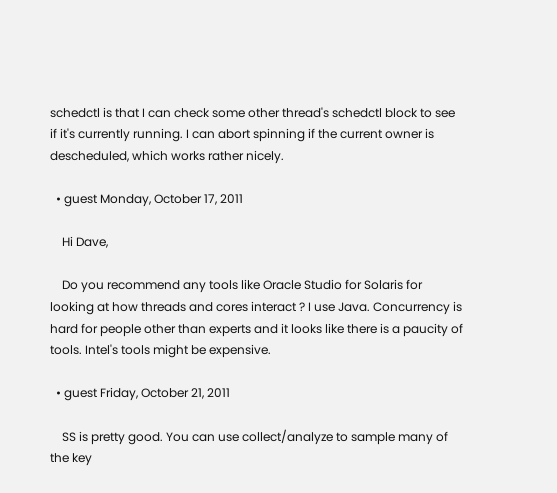schedctl is that I can check some other thread's schedctl block to see if it's currently running. I can abort spinning if the current owner is descheduled, which works rather nicely.

  • guest Monday, October 17, 2011

    Hi Dave,

    Do you recommend any tools like Oracle Studio for Solaris for looking at how threads and cores interact ? I use Java. Concurrency is hard for people other than experts and it looks like there is a paucity of tools. Intel's tools might be expensive.

  • guest Friday, October 21, 2011

    SS is pretty good. You can use collect/analyze to sample many of the key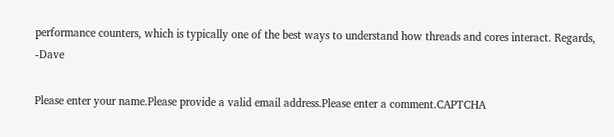performance counters, which is typically one of the best ways to understand how threads and cores interact. Regards, -Dave

Please enter your name.Please provide a valid email address.Please enter a comment.CAPTCHA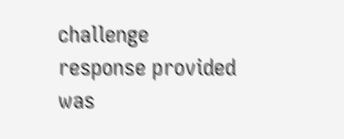challenge response provided was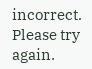incorrect. Please try again.